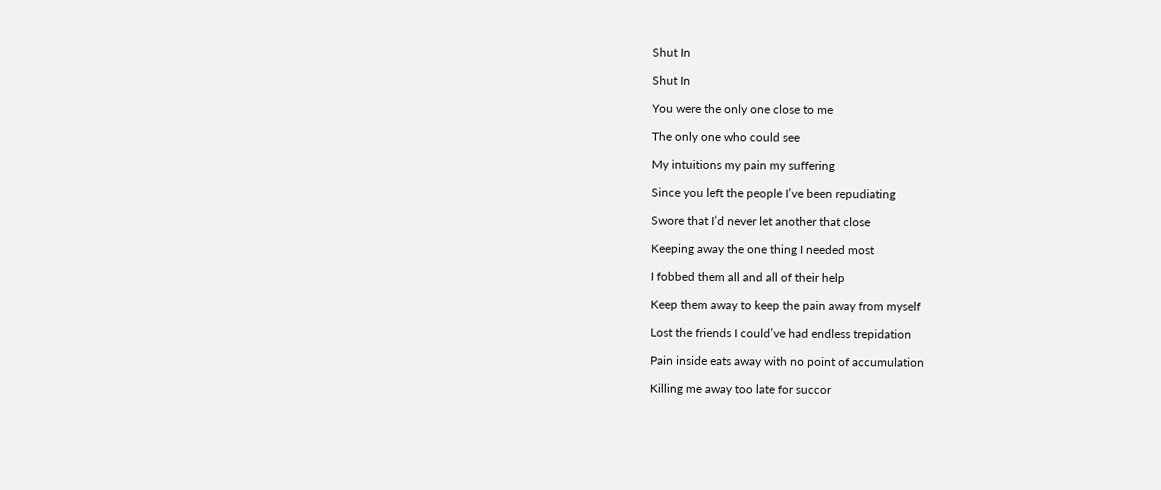Shut In

Shut In

You were the only one close to me

The only one who could see

My intuitions my pain my suffering

Since you left the people I’ve been repudiating

Swore that I’d never let another that close

Keeping away the one thing I needed most

I fobbed them all and all of their help

Keep them away to keep the pain away from myself

Lost the friends I could’ve had endless trepidation

Pain inside eats away with no point of accumulation

Killing me away too late for succor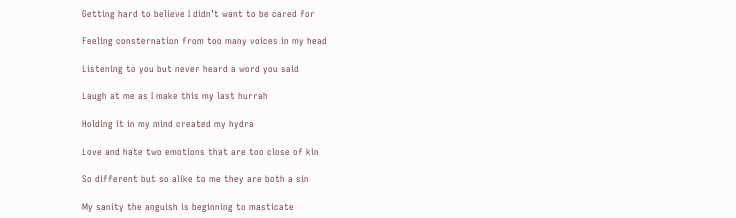Getting hard to believe I didn’t want to be cared for

Feeling consternation from too many voices in my head

Listening to you but never heard a word you said

Laugh at me as I make this my last hurrah

Holding it in my mind created my hydra

Love and hate two emotions that are too close of kin

So different but so alike to me they are both a sin

My sanity the anguish is beginning to masticate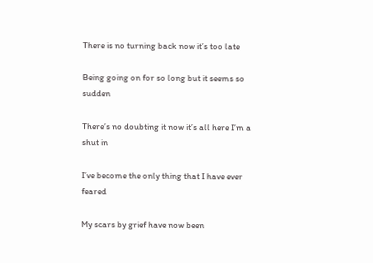There is no turning back now it’s too late

Being going on for so long but it seems so sudden

There’s no doubting it now it’s all here I’m a shut in

I’ve become the only thing that I have ever feared

My scars by grief have now been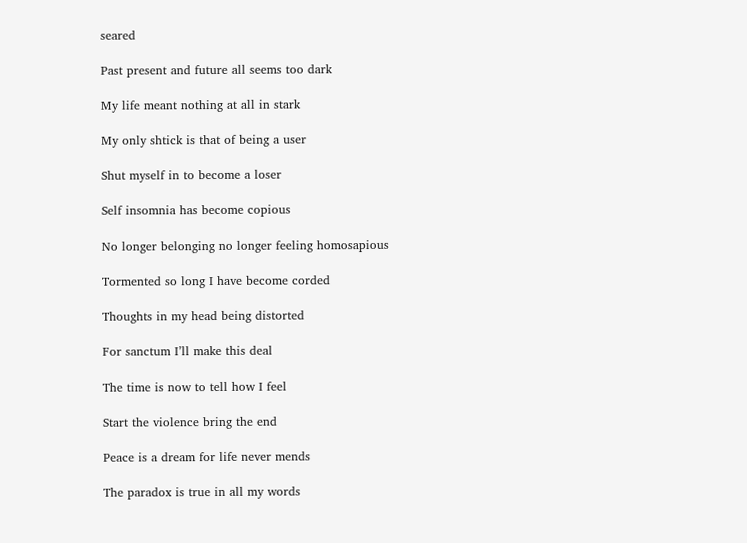seared

Past present and future all seems too dark

My life meant nothing at all in stark

My only shtick is that of being a user

Shut myself in to become a loser

Self insomnia has become copious

No longer belonging no longer feeling homosapious

Tormented so long I have become corded

Thoughts in my head being distorted

For sanctum I’ll make this deal

The time is now to tell how I feel

Start the violence bring the end

Peace is a dream for life never mends

The paradox is true in all my words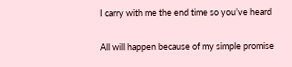I carry with me the end time so you’ve heard

All will happen because of my simple promise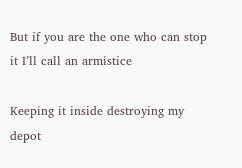But if you are the one who can stop it I’ll call an armistice

Keeping it inside destroying my depot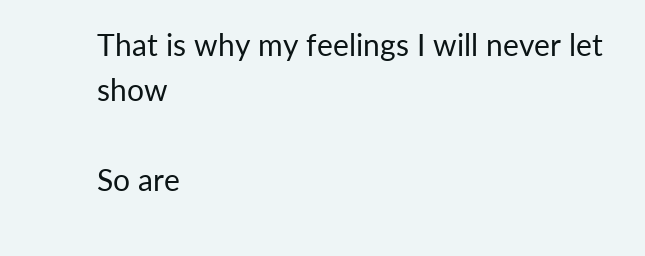That is why my feelings I will never let show

So are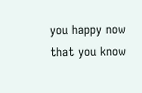you happy now that you know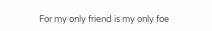For my only friend is my only foe